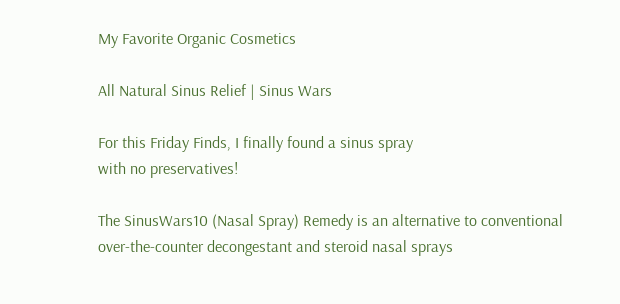My Favorite Organic Cosmetics

All Natural Sinus Relief | Sinus Wars

For this Friday Finds, I finally found a sinus spray
with no preservatives!

The SinusWars10 (Nasal Spray) Remedy is an alternative to conventional over-the-counter decongestant and steroid nasal sprays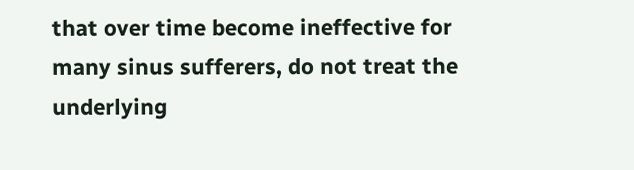that over time become ineffective for many sinus sufferers, do not treat the underlying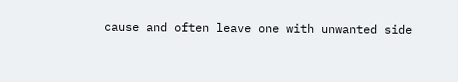cause and often leave one with unwanted side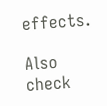effects.

Also check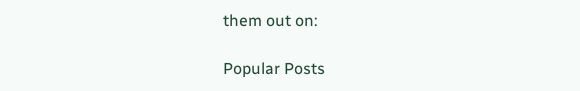them out on:

Popular Posts